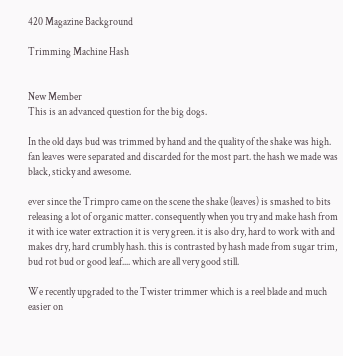420 Magazine Background

Trimming Machine Hash


New Member
This is an advanced question for the big dogs.

In the old days bud was trimmed by hand and the quality of the shake was high. fan leaves were separated and discarded for the most part. the hash we made was black, sticky and awesome.

ever since the Trimpro came on the scene the shake (leaves) is smashed to bits releasing a lot of organic matter. consequently when you try and make hash from it with ice water extraction it is very green. it is also dry, hard to work with and makes dry, hard crumbly hash. this is contrasted by hash made from sugar trim, bud rot bud or good leaf.... which are all very good still.

We recently upgraded to the Twister trimmer which is a reel blade and much easier on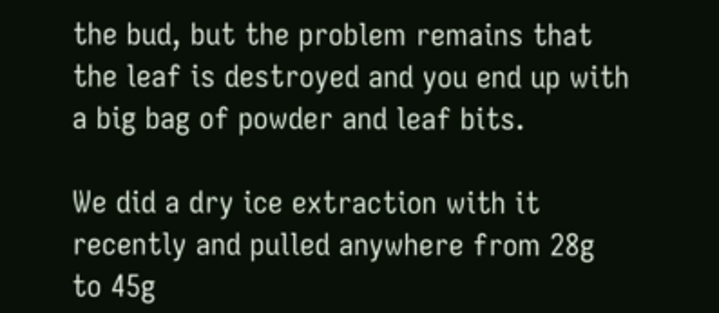the bud, but the problem remains that the leaf is destroyed and you end up with a big bag of powder and leaf bits.

We did a dry ice extraction with it recently and pulled anywhere from 28g to 45g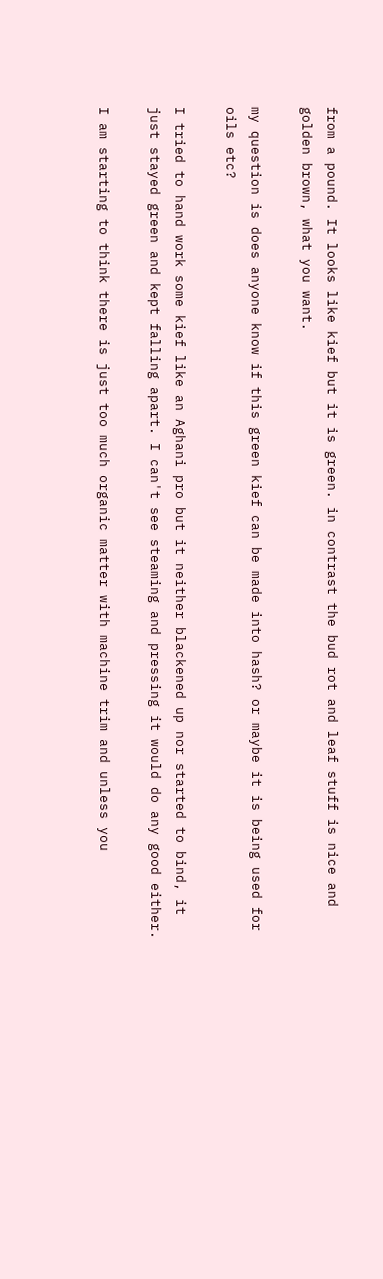from a pound. It looks like kief but it is green. in contrast the bud rot and leaf stuff is nice and golden brown, what you want.

my question is does anyone know if this green kief can be made into hash? or maybe it is being used for oils etc?

I tried to hand work some kief like an Aghani pro but it neither blackened up nor started to bind, it just stayed green and kept falling apart. I can't see steaming and pressing it would do any good either.

I am starting to think there is just too much organic matter with machine trim and unless you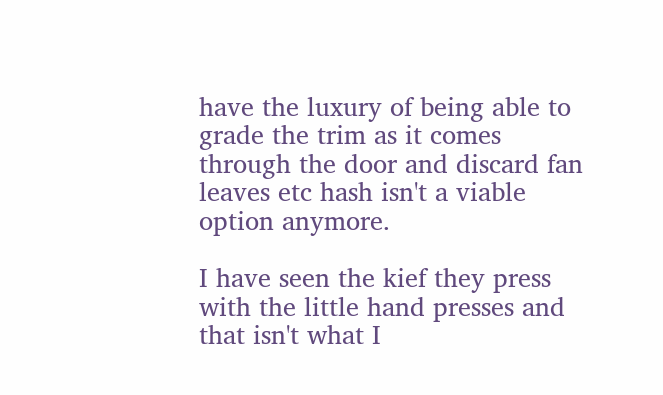have the luxury of being able to grade the trim as it comes through the door and discard fan leaves etc hash isn't a viable option anymore.

I have seen the kief they press with the little hand presses and that isn't what I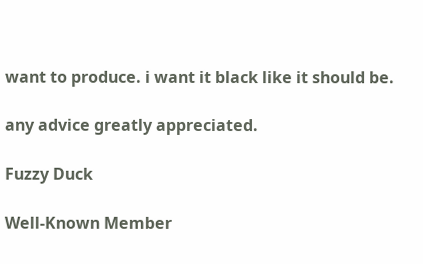want to produce. i want it black like it should be.

any advice greatly appreciated.

Fuzzy Duck

Well-Known Member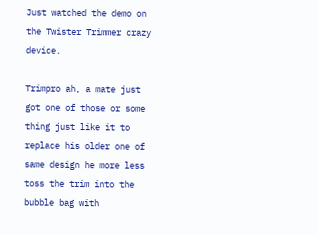Just watched the demo on the Twister Trimmer crazy device.

Trimpro ah, a mate just got one of those or some thing just like it to replace his older one of same design he more less toss the trim into the bubble bag with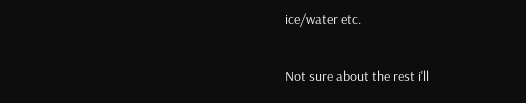ice/water etc.

Not sure about the rest i'll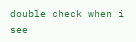double check when i see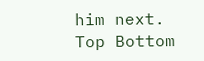him next.
Top Bottom